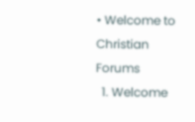• Welcome to Christian Forums
  1. Welcome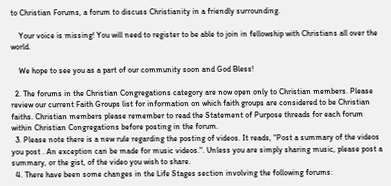to Christian Forums, a forum to discuss Christianity in a friendly surrounding.

    Your voice is missing! You will need to register to be able to join in fellowship with Christians all over the world.

    We hope to see you as a part of our community soon and God Bless!

  2. The forums in the Christian Congregations category are now open only to Christian members. Please review our current Faith Groups list for information on which faith groups are considered to be Christian faiths. Christian members please remember to read the Statement of Purpose threads for each forum within Christian Congregations before posting in the forum.
  3. Please note there is a new rule regarding the posting of videos. It reads, "Post a summary of the videos you post . An exception can be made for music videos.". Unless you are simply sharing music, please post a summary, or the gist, of the video you wish to share.
  4. There have been some changes in the Life Stages section involving the following forums: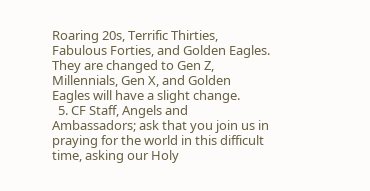Roaring 20s, Terrific Thirties, Fabulous Forties, and Golden Eagles. They are changed to Gen Z, Millennials, Gen X, and Golden Eagles will have a slight change.
  5. CF Staff, Angels and Ambassadors; ask that you join us in praying for the world in this difficult time, asking our Holy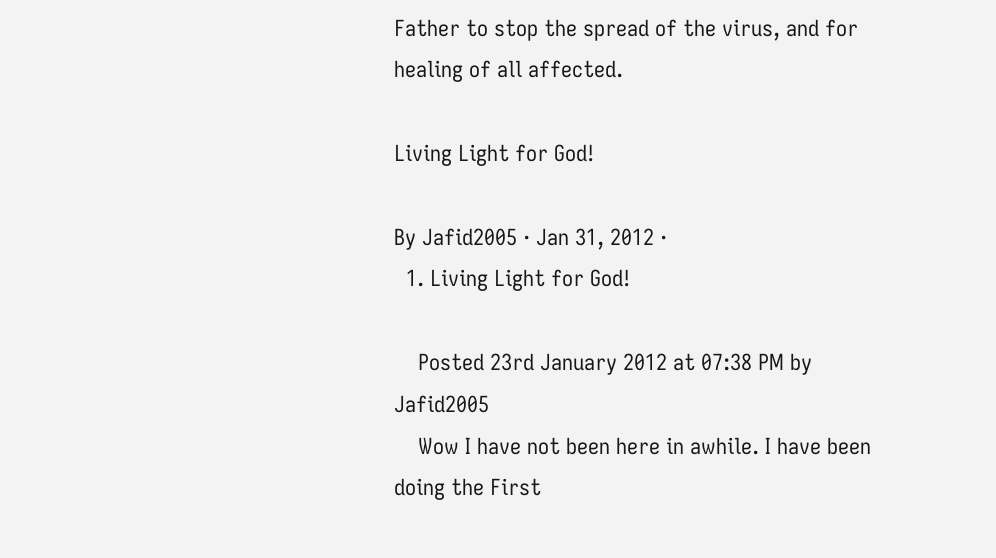Father to stop the spread of the virus, and for healing of all affected.

Living Light for God!

By Jafid2005 · Jan 31, 2012 ·
  1. Living Light for God!

    Posted 23rd January 2012 at 07:38 PM by Jafid2005
    Wow I have not been here in awhile. I have been doing the First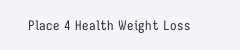Place 4 Health Weight Loss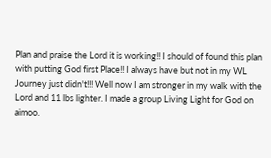Plan and praise the Lord it is working!! I should of found this plan with putting God first Place!! I always have but not in my WL Journey just didn't!!! Well now I am stronger in my walk with the Lord and 11 lbs lighter. I made a group Living Light for God on aimoo.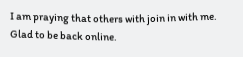I am praying that others with join in with me. Glad to be back online.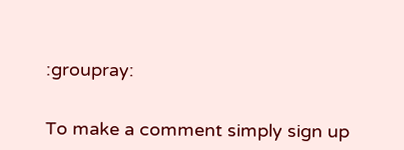:groupray:


To make a comment simply sign up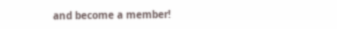and become a member!